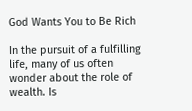God Wants You to Be Rich

In the pursuit of a fulfilling life, many of us often wonder about the role of wealth. Is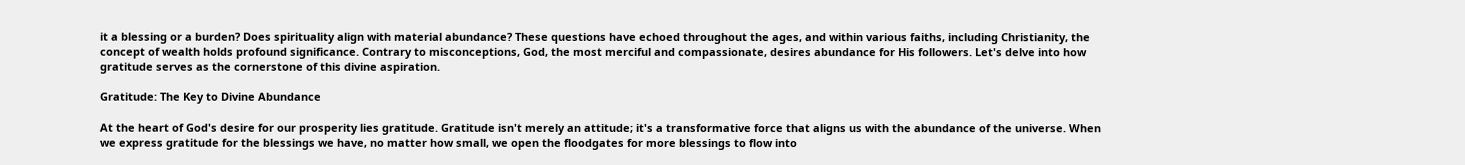it a blessing or a burden? Does spirituality align with material abundance? These questions have echoed throughout the ages, and within various faiths, including Christianity, the concept of wealth holds profound significance. Contrary to misconceptions, God, the most merciful and compassionate, desires abundance for His followers. Let's delve into how gratitude serves as the cornerstone of this divine aspiration.

Gratitude: The Key to Divine Abundance

At the heart of God's desire for our prosperity lies gratitude. Gratitude isn't merely an attitude; it's a transformative force that aligns us with the abundance of the universe. When we express gratitude for the blessings we have, no matter how small, we open the floodgates for more blessings to flow into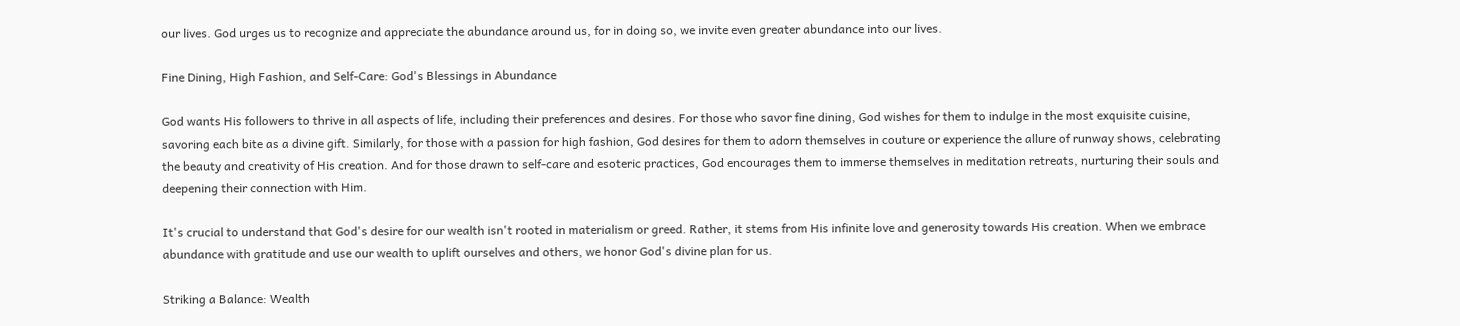our lives. God urges us to recognize and appreciate the abundance around us, for in doing so, we invite even greater abundance into our lives.

Fine Dining, High Fashion, and Self-Care: God's Blessings in Abundance

God wants His followers to thrive in all aspects of life, including their preferences and desires. For those who savor fine dining, God wishes for them to indulge in the most exquisite cuisine, savoring each bite as a divine gift. Similarly, for those with a passion for high fashion, God desires for them to adorn themselves in couture or experience the allure of runway shows, celebrating the beauty and creativity of His creation. And for those drawn to self-care and esoteric practices, God encourages them to immerse themselves in meditation retreats, nurturing their souls and deepening their connection with Him.

It's crucial to understand that God's desire for our wealth isn't rooted in materialism or greed. Rather, it stems from His infinite love and generosity towards His creation. When we embrace abundance with gratitude and use our wealth to uplift ourselves and others, we honor God's divine plan for us.

Striking a Balance: Wealth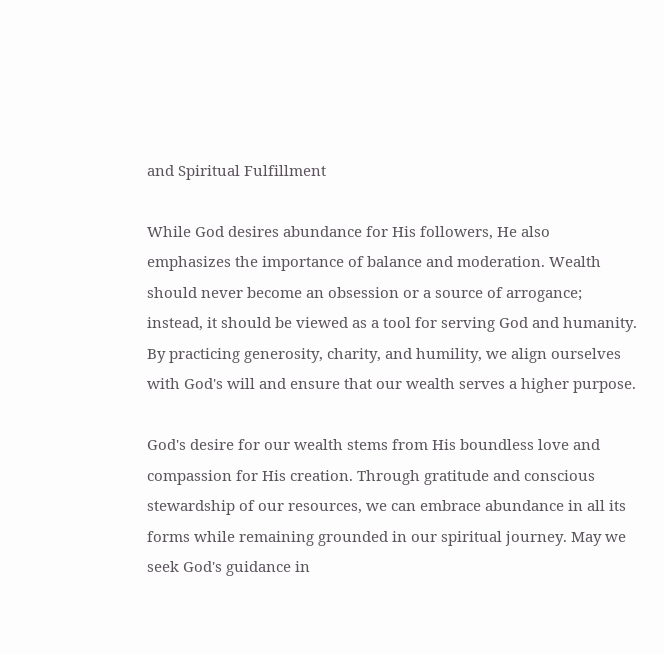and Spiritual Fulfillment

While God desires abundance for His followers, He also emphasizes the importance of balance and moderation. Wealth should never become an obsession or a source of arrogance; instead, it should be viewed as a tool for serving God and humanity. By practicing generosity, charity, and humility, we align ourselves with God's will and ensure that our wealth serves a higher purpose.

God's desire for our wealth stems from His boundless love and compassion for His creation. Through gratitude and conscious stewardship of our resources, we can embrace abundance in all its forms while remaining grounded in our spiritual journey. May we seek God's guidance in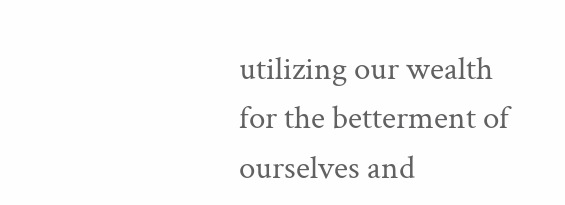utilizing our wealth for the betterment of ourselves and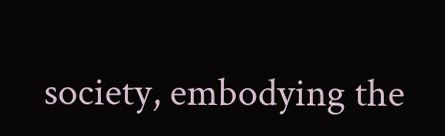society, embodying the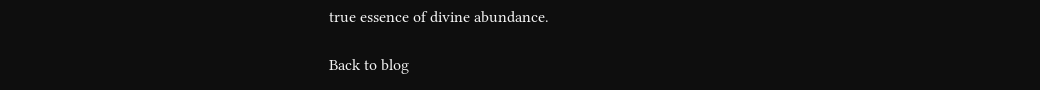true essence of divine abundance.

Back to blog